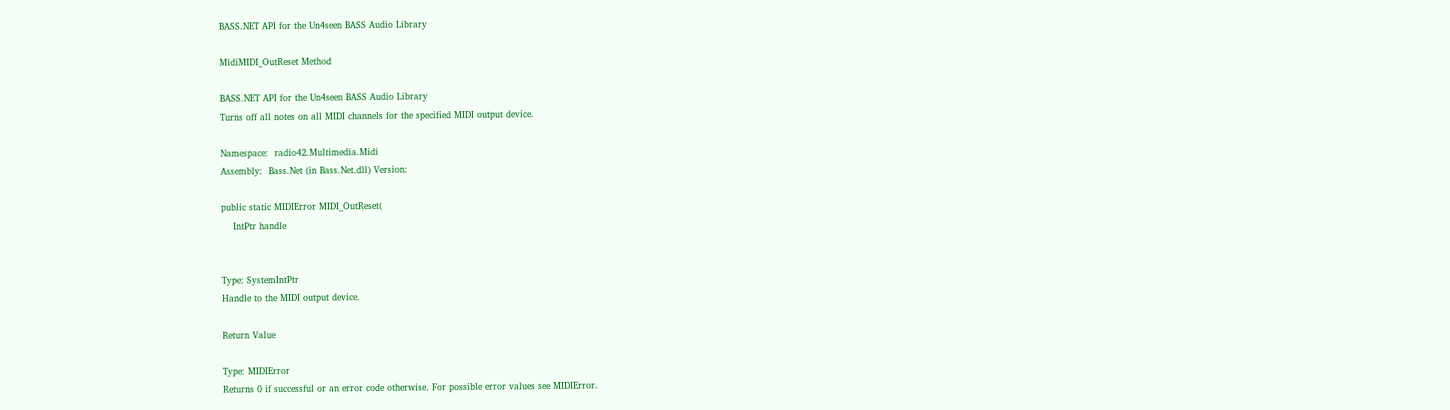BASS.NET API for the Un4seen BASS Audio Library

MidiMIDI_OutReset Method

BASS.NET API for the Un4seen BASS Audio Library
Turns off all notes on all MIDI channels for the specified MIDI output device.

Namespace:  radio42.Multimedia.Midi
Assembly:  Bass.Net (in Bass.Net.dll) Version:

public static MIDIError MIDI_OutReset(
    IntPtr handle


Type: SystemIntPtr
Handle to the MIDI output device.

Return Value

Type: MIDIError
Returns 0 if successful or an error code otherwise. For possible error values see MIDIError.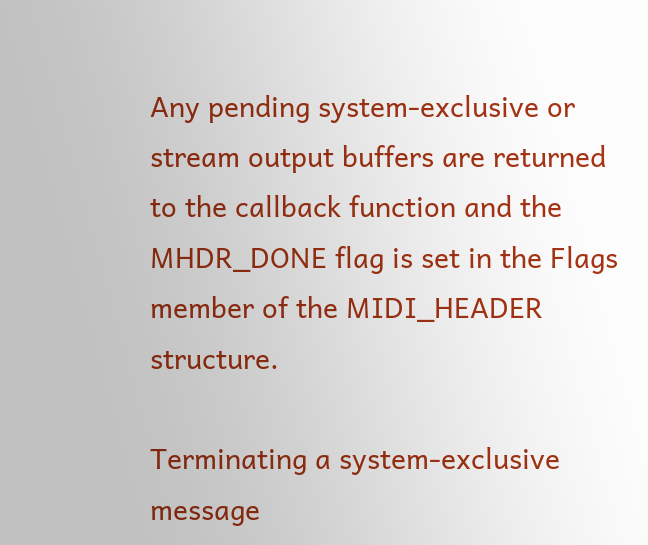Any pending system-exclusive or stream output buffers are returned to the callback function and the MHDR_DONE flag is set in the Flags member of the MIDI_HEADER structure.

Terminating a system-exclusive message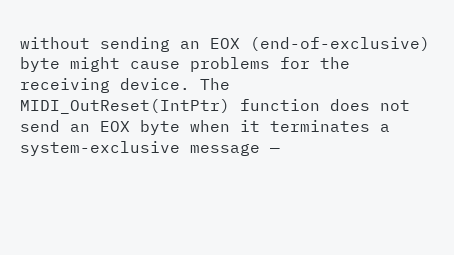without sending an EOX (end-of-exclusive) byte might cause problems for the receiving device. The MIDI_OutReset(IntPtr) function does not send an EOX byte when it terminates a system-exclusive message —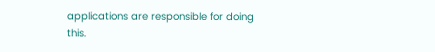applications are responsible for doing this.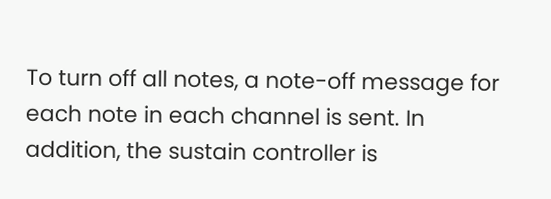To turn off all notes, a note-off message for each note in each channel is sent. In addition, the sustain controller is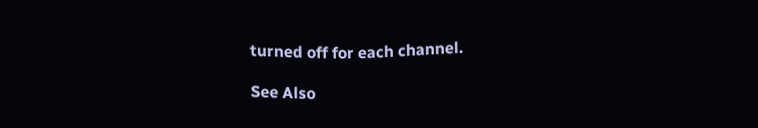turned off for each channel.

See Also